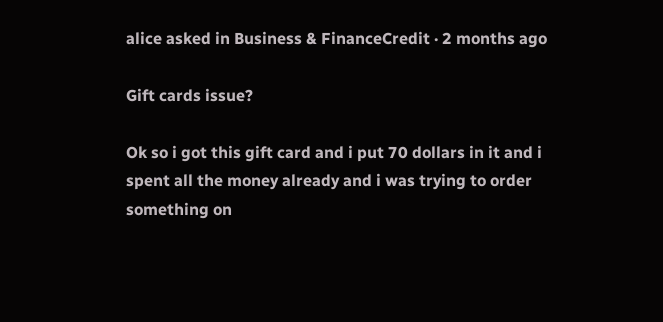alice asked in Business & FinanceCredit · 2 months ago

Gift cards issue?

Ok so i got this gift card and i put 70 dollars in it and i spent all the money already and i was trying to order something on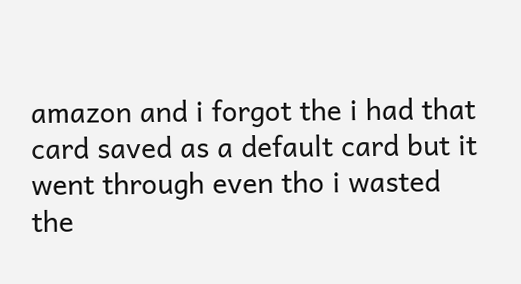amazon and i forgot the i had that card saved as a default card but it went through even tho i wasted the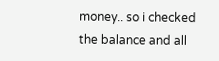money.. so i checked the balance and all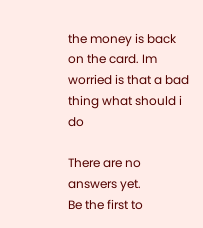the money is back on the card. Im worried is that a bad thing what should i do

There are no answers yet.
Be the first to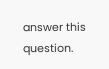answer this question.